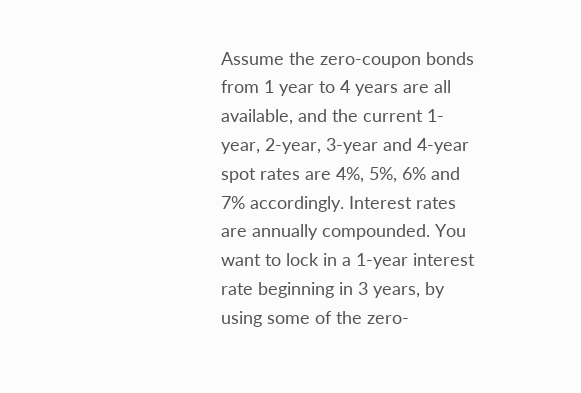Assume the zero-coupon bonds from 1 year to 4 years are all available, and the current 1-year, 2-year, 3-year and 4-year spot rates are 4%, 5%, 6% and 7% accordingly. Interest rates are annually compounded. You want to lock in a 1-year interest rate beginning in 3 years, by using some of the zero-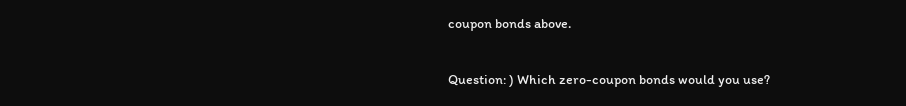coupon bonds above.

Question: ) Which zero-coupon bonds would you use?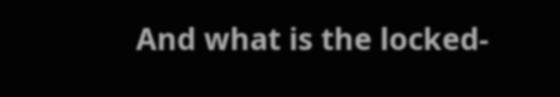And what is the locked-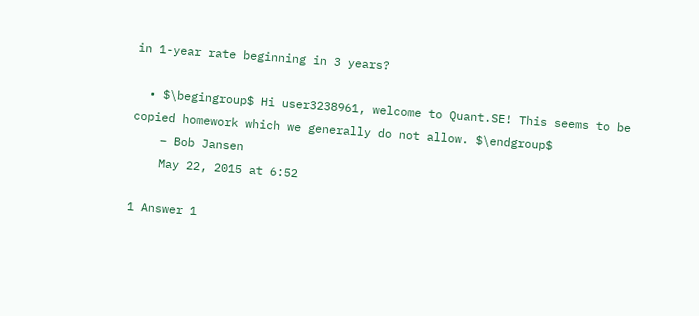in 1-year rate beginning in 3 years?

  • $\begingroup$ Hi user3238961, welcome to Quant.SE! This seems to be copied homework which we generally do not allow. $\endgroup$
    – Bob Jansen
    May 22, 2015 at 6:52

1 Answer 1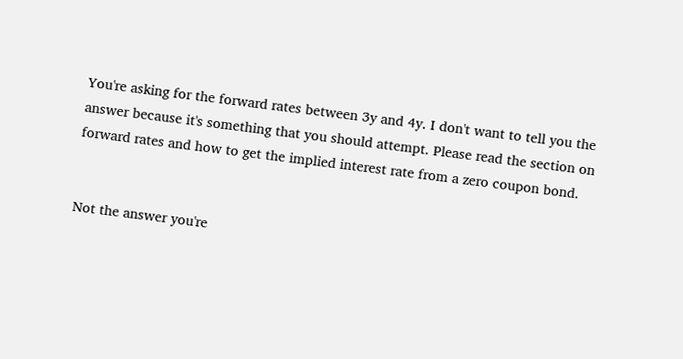You're asking for the forward rates between 3y and 4y. I don't want to tell you the answer because it's something that you should attempt. Please read the section on forward rates and how to get the implied interest rate from a zero coupon bond.


Not the answer you're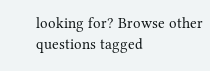looking for? Browse other questions tagged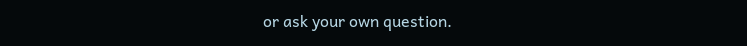or ask your own question.